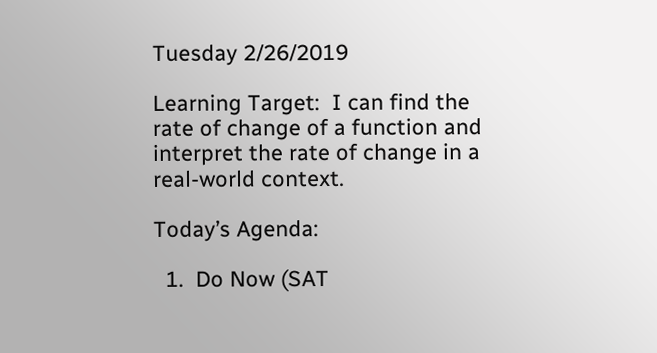Tuesday 2/26/2019

Learning Target:  I can find the rate of change of a function and interpret the rate of change in a real-world context.

Today’s Agenda:

  1.  Do Now (SAT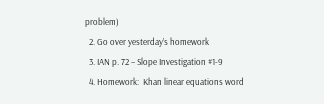problem)
  2. Go over yesterday’s homework
  3. IAN p. 72 – Slope Investigation #1-9
  4. Homework:  Khan linear equations word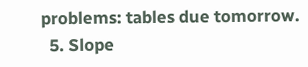problems: tables due tomorrow.
  5. Slope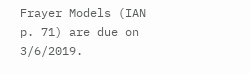Frayer Models (IAN p. 71) are due on 3/6/2019.